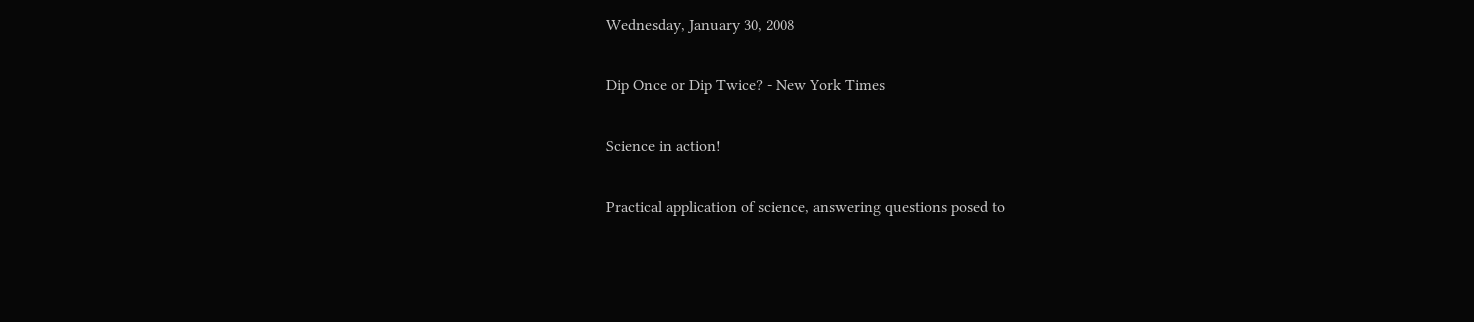Wednesday, January 30, 2008

Dip Once or Dip Twice? - New York Times

Science in action!

Practical application of science, answering questions posed to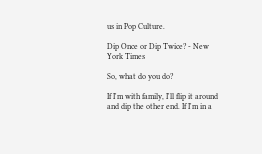us in Pop Culture.

Dip Once or Dip Twice? - New York Times

So, what do you do?

If I'm with family, I'll flip it around and dip the other end. If I'm in a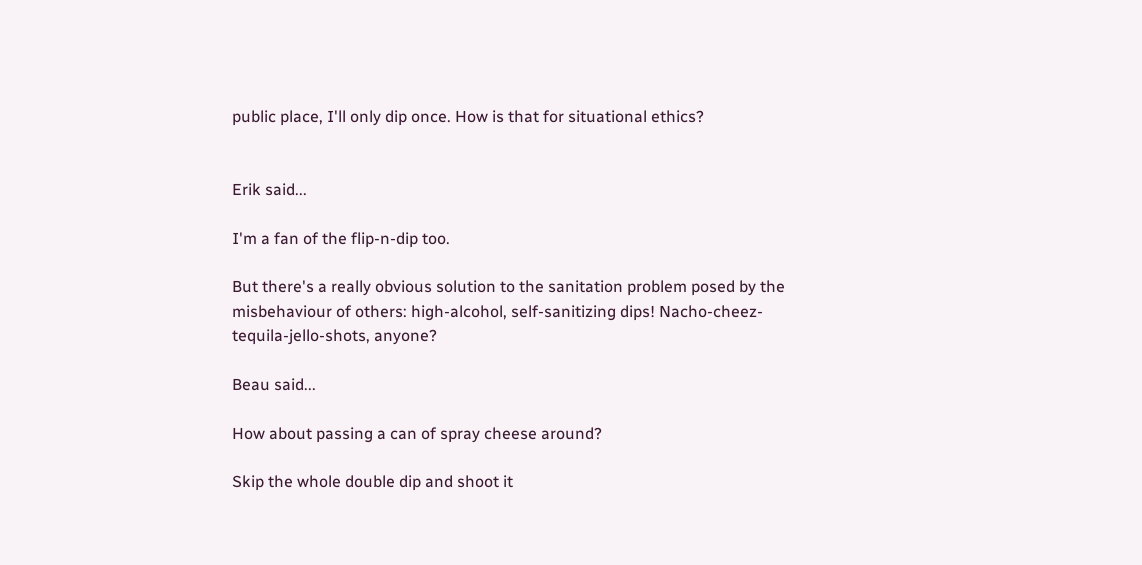public place, I'll only dip once. How is that for situational ethics?


Erik said...

I'm a fan of the flip-n-dip too.

But there's a really obvious solution to the sanitation problem posed by the misbehaviour of others: high-alcohol, self-sanitizing dips! Nacho-cheez-tequila-jello-shots, anyone?

Beau said...

How about passing a can of spray cheese around?

Skip the whole double dip and shoot it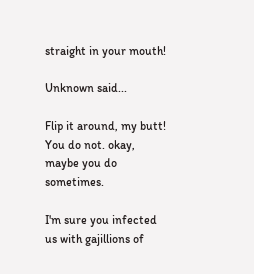straight in your mouth!

Unknown said...

Flip it around, my butt! You do not. okay, maybe you do sometimes.

I'm sure you infected us with gajillions of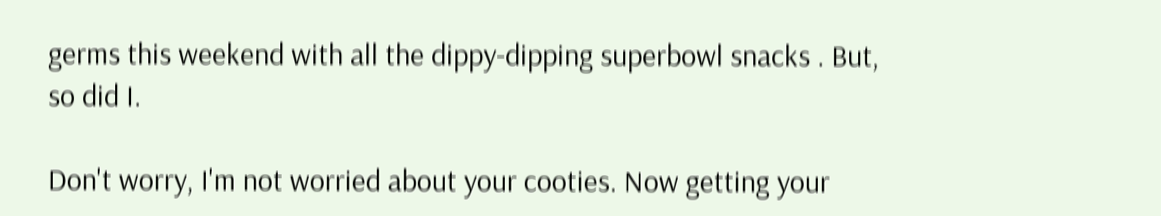germs this weekend with all the dippy-dipping superbowl snacks . But, so did I.

Don't worry, I'm not worried about your cooties. Now getting your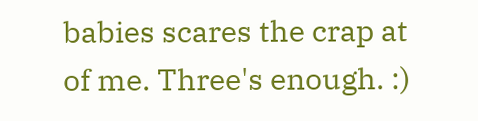babies scares the crap at of me. Three's enough. :)